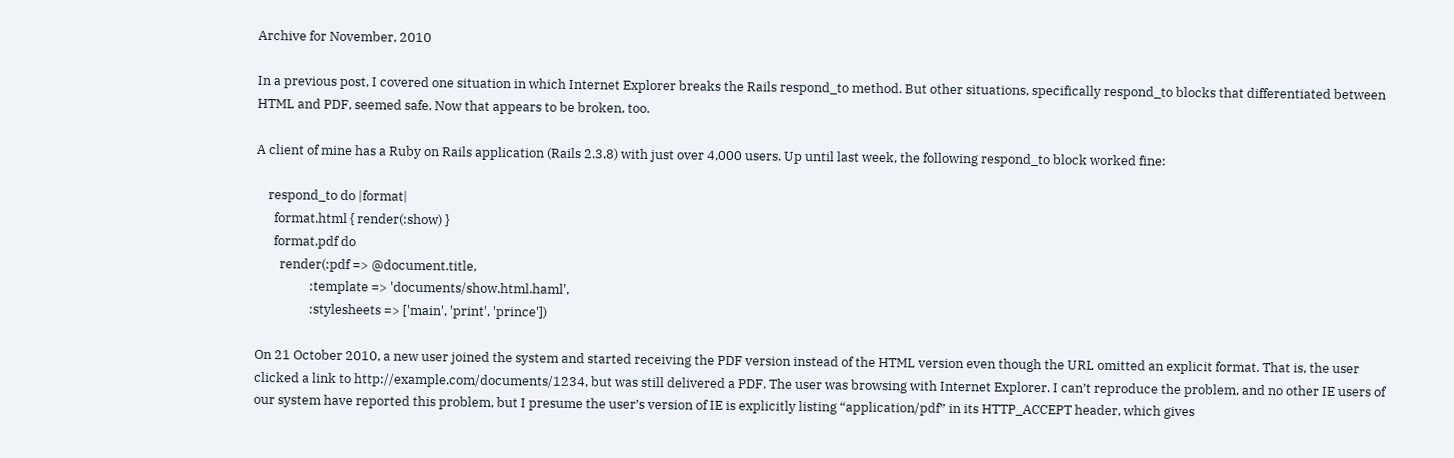Archive for November, 2010

In a previous post, I covered one situation in which Internet Explorer breaks the Rails respond_to method. But other situations, specifically respond_to blocks that differentiated between HTML and PDF, seemed safe. Now that appears to be broken, too.

A client of mine has a Ruby on Rails application (Rails 2.3.8) with just over 4,000 users. Up until last week, the following respond_to block worked fine:

    respond_to do |format|
      format.html { render(:show) }
      format.pdf do
        render(:pdf => @document.title,
                  :template => 'documents/show.html.haml',
                  :stylesheets => ['main', 'print', 'prince'])

On 21 October 2010, a new user joined the system and started receiving the PDF version instead of the HTML version even though the URL omitted an explicit format. That is, the user clicked a link to http://example.com/documents/1234, but was still delivered a PDF. The user was browsing with Internet Explorer. I can’t reproduce the problem, and no other IE users of our system have reported this problem, but I presume the user’s version of IE is explicitly listing “application/pdf” in its HTTP_ACCEPT header, which gives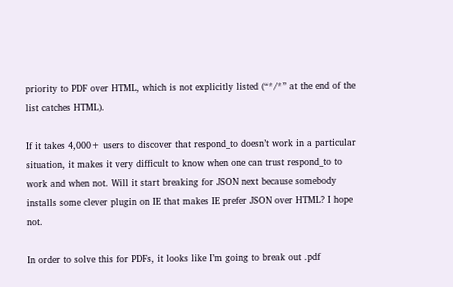priority to PDF over HTML, which is not explicitly listed (“*/*” at the end of the list catches HTML).

If it takes 4,000+ users to discover that respond_to doesn’t work in a particular situation, it makes it very difficult to know when one can trust respond_to to work and when not. Will it start breaking for JSON next because somebody installs some clever plugin on IE that makes IE prefer JSON over HTML? I hope not.

In order to solve this for PDFs, it looks like I’m going to break out .pdf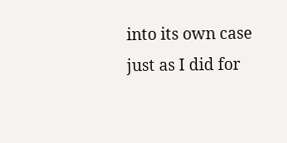into its own case just as I did for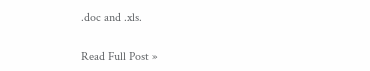.doc and .xls.


Read Full Post »